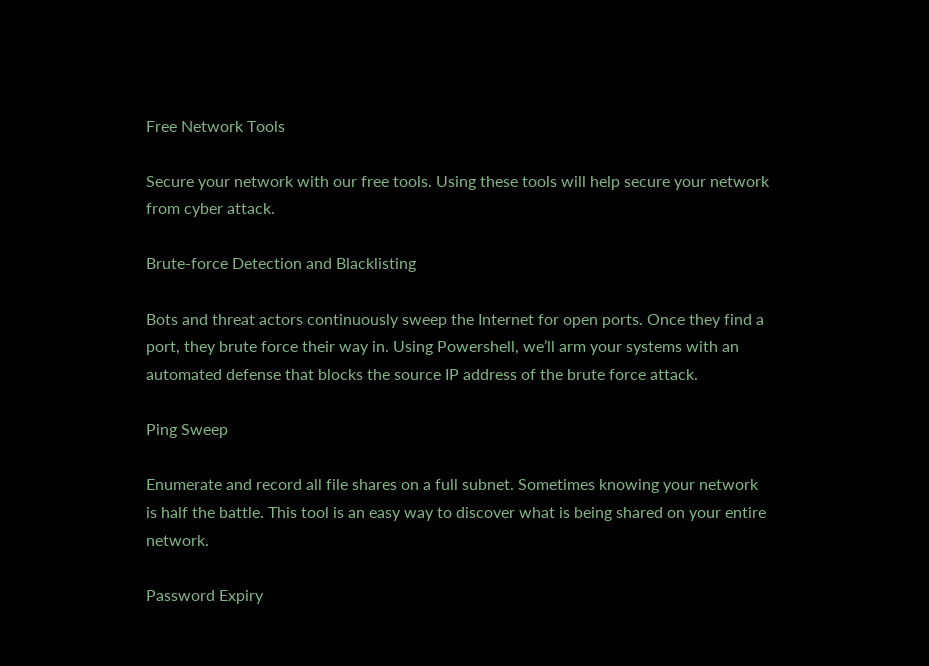Free Network Tools

Secure your network with our free tools. Using these tools will help secure your network from cyber attack.

Brute-force Detection and Blacklisting

Bots and threat actors continuously sweep the Internet for open ports. Once they find a port, they brute force their way in. Using Powershell, we’ll arm your systems with an automated defense that blocks the source IP address of the brute force attack.

Ping Sweep

Enumerate and record all file shares on a full subnet. Sometimes knowing your network is half the battle. This tool is an easy way to discover what is being shared on your entire network.

Password Expiry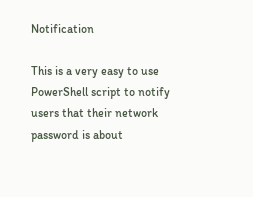Notification

This is a very easy to use PowerShell script to notify users that their network password is about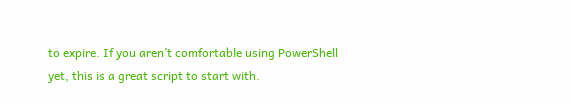to expire. If you aren’t comfortable using PowerShell yet, this is a great script to start with.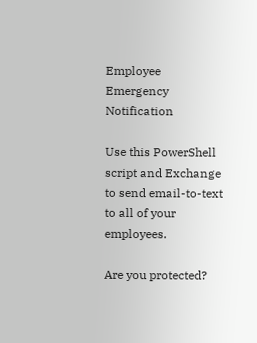Employee Emergency Notification

Use this PowerShell script and Exchange to send email-to-text to all of your employees.

Are you protected?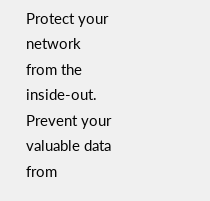Protect your network from the inside-out. Prevent your valuable data from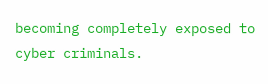becoming completely exposed to cyber criminals.